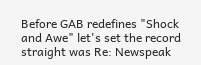Before GAB redefines "Shock and Awe" let's set the record straight was Re: Newspeak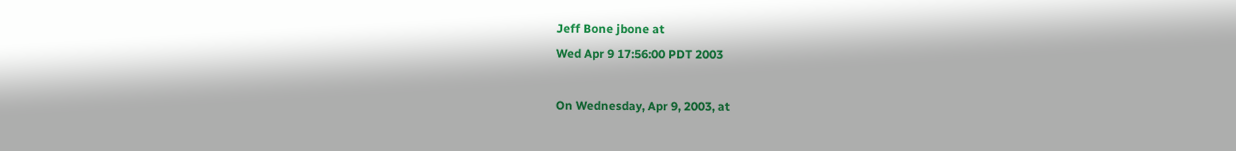Jeff Bone jbone at
Wed Apr 9 17:56:00 PDT 2003

On Wednesday, Apr 9, 2003, at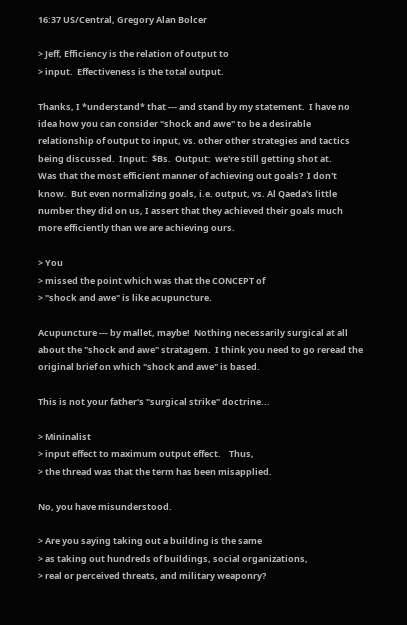16:37 US/Central, Gregory Alan Bolcer

> Jeff, Efficiency is the relation of output to
> input.  Effectiveness is the total output.

Thanks, I *understand* that --- and stand by my statement.  I have no
idea how you can consider "shock and awe" to be a desirable
relationship of output to input, vs. other other strategies and tactics
being discussed.  Input:  $Bs.  Output:  we're still getting shot at.
Was that the most efficient manner of achieving out goals?  I don't
know.  But even normalizing goals, i.e. output, vs. Al Qaeda's little
number they did on us, I assert that they achieved their goals much
more efficiently than we are achieving ours.

> You
> missed the point which was that the CONCEPT of
> "shock and awe" is like acupuncture.

Acupuncture --- by mallet, maybe!  Nothing necessarily surgical at all
about the "shock and awe" stratagem.  I think you need to go reread the
original brief on which "shock and awe" is based.

This is not your father's "surgical strike" doctrine...

> Mininalist
> input effect to maximum output effect.    Thus,
> the thread was that the term has been misapplied.

No, you have misunderstood.

> Are you saying taking out a building is the same
> as taking out hundreds of buildings, social organizations,
> real or perceived threats, and military weaponry?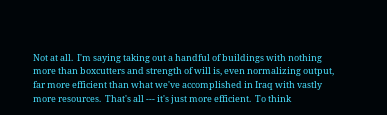Not at all.  I'm saying taking out a handful of buildings with nothing
more than boxcutters and strength of will is, even normalizing output,
far more efficient than what we've accomplished in Iraq with vastly
more resources.  That's all --- it's just more efficient.  To think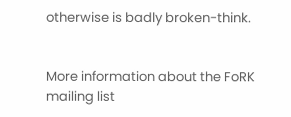otherwise is badly broken-think.


More information about the FoRK mailing list